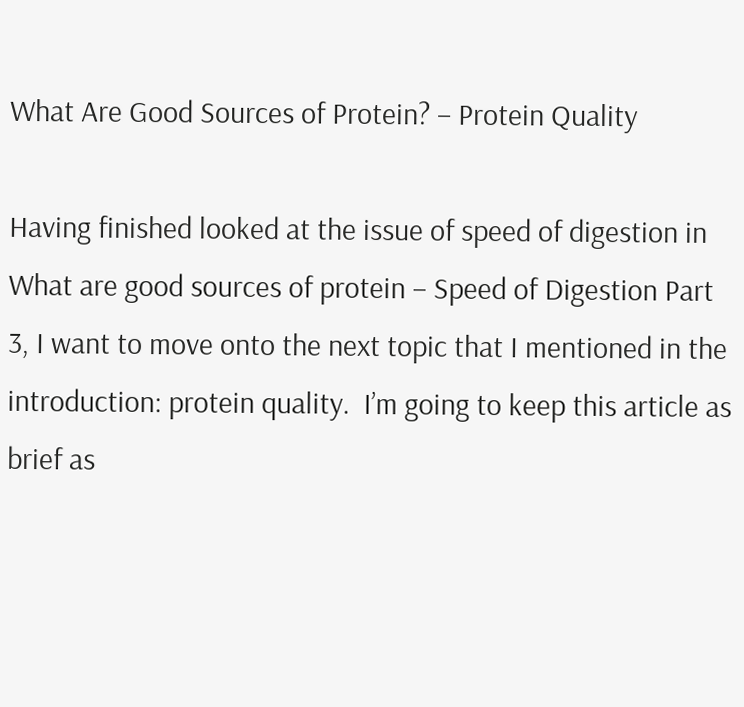What Are Good Sources of Protein? – Protein Quality

Having finished looked at the issue of speed of digestion in What are good sources of protein – Speed of Digestion Part 3, I want to move onto the next topic that I mentioned in the introduction: protein quality.  I’m going to keep this article as brief as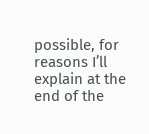possible, for reasons I’ll explain at the end of the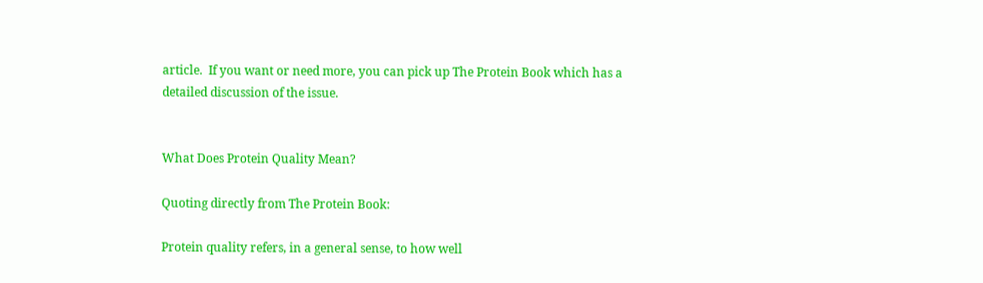article.  If you want or need more, you can pick up The Protein Book which has a detailed discussion of the issue.


What Does Protein Quality Mean?

Quoting directly from The Protein Book:

Protein quality refers, in a general sense, to how well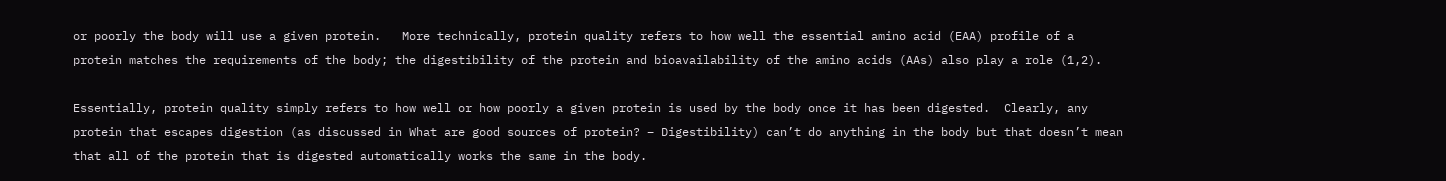or poorly the body will use a given protein.   More technically, protein quality refers to how well the essential amino acid (EAA) profile of a protein matches the requirements of the body; the digestibility of the protein and bioavailability of the amino acids (AAs) also play a role (1,2).

Essentially, protein quality simply refers to how well or how poorly a given protein is used by the body once it has been digested.  Clearly, any protein that escapes digestion (as discussed in What are good sources of protein? – Digestibility) can’t do anything in the body but that doesn’t mean that all of the protein that is digested automatically works the same in the body.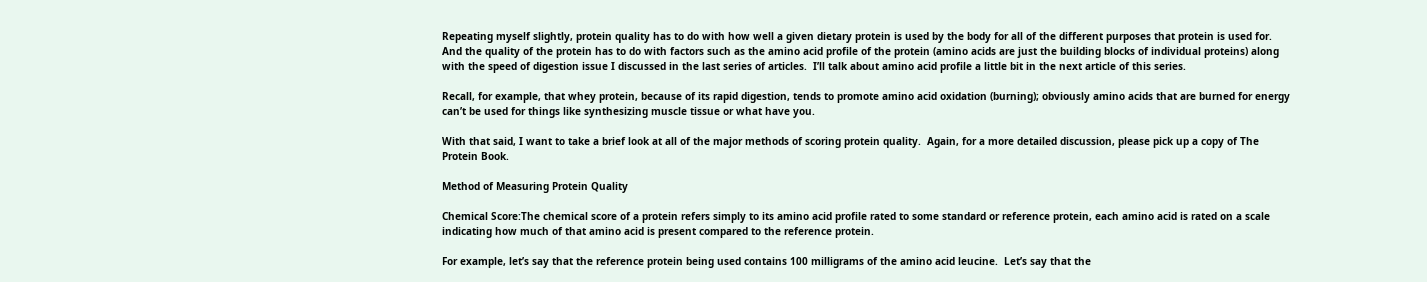Repeating myself slightly, protein quality has to do with how well a given dietary protein is used by the body for all of the different purposes that protein is used for.  And the quality of the protein has to do with factors such as the amino acid profile of the protein (amino acids are just the building blocks of individual proteins) along with the speed of digestion issue I discussed in the last series of articles.  I’ll talk about amino acid profile a little bit in the next article of this series.

Recall, for example, that whey protein, because of its rapid digestion, tends to promote amino acid oxidation (burning); obviously amino acids that are burned for energy can’t be used for things like synthesizing muscle tissue or what have you.

With that said, I want to take a brief look at all of the major methods of scoring protein quality.  Again, for a more detailed discussion, please pick up a copy of The Protein Book.

Method of Measuring Protein Quality

Chemical Score:The chemical score of a protein refers simply to its amino acid profile rated to some standard or reference protein, each amino acid is rated on a scale indicating how much of that amino acid is present compared to the reference protein.

For example, let’s say that the reference protein being used contains 100 milligrams of the amino acid leucine.  Let’s say that the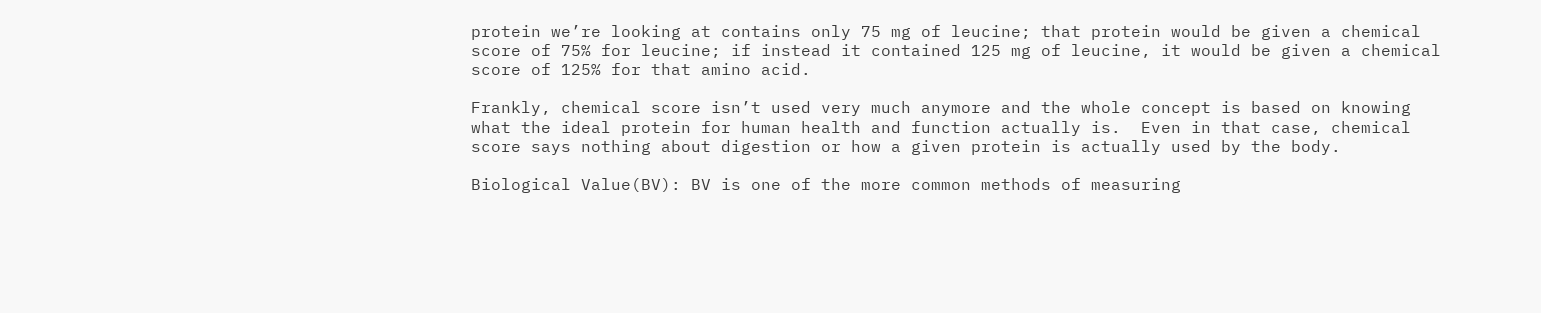protein we’re looking at contains only 75 mg of leucine; that protein would be given a chemical score of 75% for leucine; if instead it contained 125 mg of leucine, it would be given a chemical score of 125% for that amino acid.

Frankly, chemical score isn’t used very much anymore and the whole concept is based on knowing what the ideal protein for human health and function actually is.  Even in that case, chemical score says nothing about digestion or how a given protein is actually used by the body.

Biological Value(BV): BV is one of the more common methods of measuring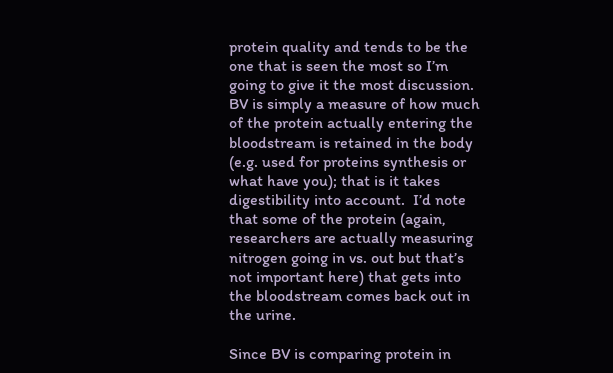protein quality and tends to be the one that is seen the most so I’m going to give it the most discussion.  BV is simply a measure of how much of the protein actually entering the bloodstream is retained in the body (e.g. used for proteins synthesis or what have you); that is it takes digestibility into account.  I’d note that some of the protein (again, researchers are actually measuring nitrogen going in vs. out but that’s not important here) that gets into the bloodstream comes back out in the urine.

Since BV is comparing protein in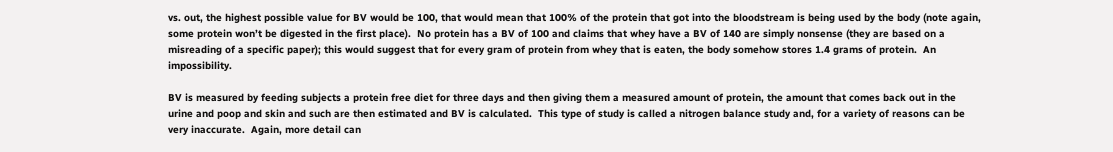vs. out, the highest possible value for BV would be 100, that would mean that 100% of the protein that got into the bloodstream is being used by the body (note again, some protein won’t be digested in the first place).  No protein has a BV of 100 and claims that whey have a BV of 140 are simply nonsense (they are based on a misreading of a specific paper); this would suggest that for every gram of protein from whey that is eaten, the body somehow stores 1.4 grams of protein.  An impossibility.

BV is measured by feeding subjects a protein free diet for three days and then giving them a measured amount of protein, the amount that comes back out in the urine and poop and skin and such are then estimated and BV is calculated.  This type of study is called a nitrogen balance study and, for a variety of reasons can be very inaccurate.  Again, more detail can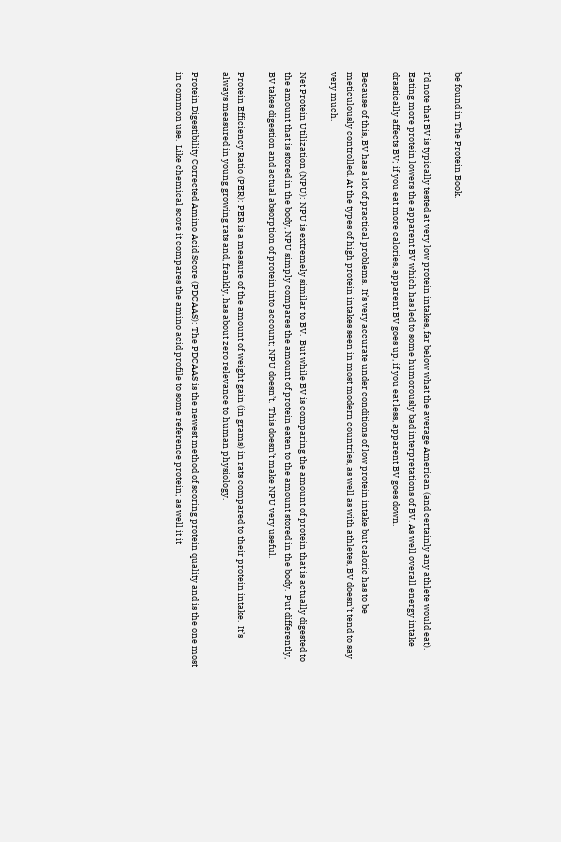be found in The Protein Book.

I’d note that BV is typically tested at very low protein intakes, far below what the average American (and certainly any athlete would eat).  Eating more protein lowers the apparent BV which has led to some humorously bad interpretations of BV. As well overall energy intake drastically affects BV; if you eat more calories, apparent BV goes up, if you eat less, apparent BV goes down.

Because of this, BV has a lot of practical problems.  It’s very accurate under conditions of low protein intake but caloric has to be meticulously controlled. At the types of high protein intakes seen in most modern countries, as well as with athletes, BV doesn’t tend to say very much.

Net Protein Utilization (NPU): NPU is extremely similar to BV.  But while BV is comparing the amount of protein that is actually digested to the amount that is stored in the body, NPU simply compares the amount of protein eaten to the amount stored in the body.  Put differently, BV takes digestion and actual absorption of protein into account; NPU doesn’t.  This doesn’t make NPU very useful.

Protein Efficiency Ratio (PER): PER is a measure of the amount of weight gain (in grams) in rats compared to their protein intake.  It’s always measured in young growing rats and, frankly, has about zero relevance to human physiology.

Protein Digestibility Corrected Amino Acid Score (PDCAAS): The PDCAAS is the newest method of scoring protein quality and is the one most in common use.  Like chemical score it compares the amino acid profile to some reference protein; as well it it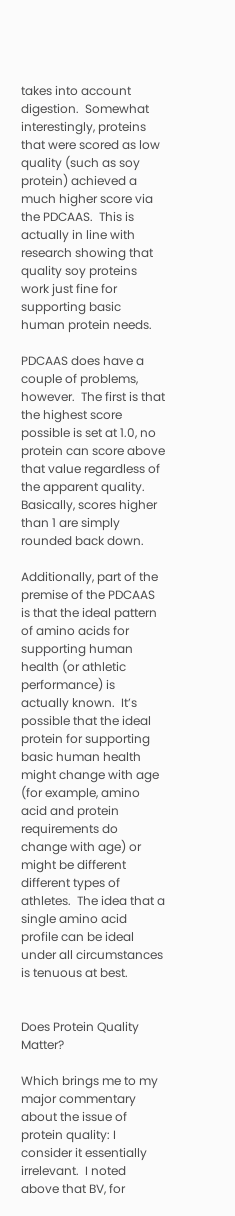takes into account digestion.  Somewhat interestingly, proteins that were scored as low quality (such as soy protein) achieved a much higher score via the PDCAAS.  This is actually in line with research showing that quality soy proteins work just fine for supporting basic human protein needs.

PDCAAS does have a couple of problems, however.  The first is that the highest score possible is set at 1.0, no protein can score above that value regardless of the apparent quality.  Basically, scores higher than 1 are simply rounded back down.

Additionally, part of the premise of the PDCAAS is that the ideal pattern of amino acids for supporting human health (or athletic performance) is actually known.  It’s possible that the ideal protein for supporting basic human health might change with age (for example, amino acid and protein requirements do change with age) or might be different different types of athletes.  The idea that a single amino acid profile can be ideal under all circumstances is tenuous at best.


Does Protein Quality Matter?

Which brings me to my major commentary about the issue of protein quality: I consider it essentially irrelevant.  I noted above that BV, for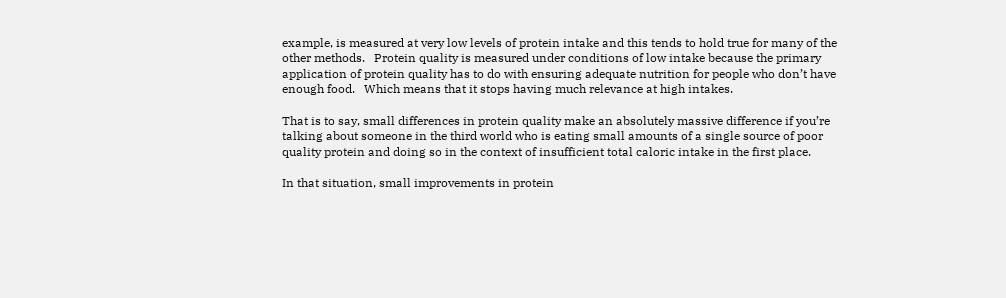example, is measured at very low levels of protein intake and this tends to hold true for many of the other methods.   Protein quality is measured under conditions of low intake because the primary application of protein quality has to do with ensuring adequate nutrition for people who don’t have enough food.   Which means that it stops having much relevance at high intakes.

That is to say, small differences in protein quality make an absolutely massive difference if you’re talking about someone in the third world who is eating small amounts of a single source of poor quality protein and doing so in the context of insufficient total caloric intake in the first place.

In that situation, small improvements in protein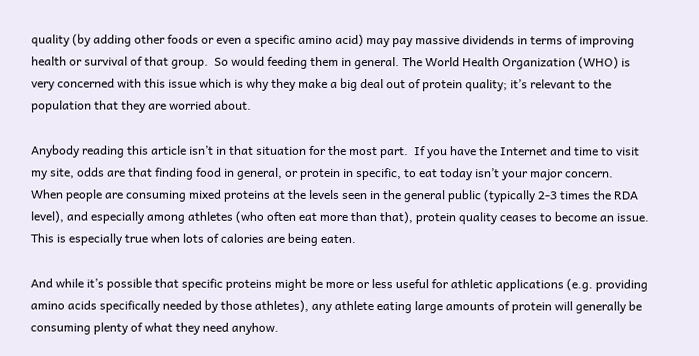quality (by adding other foods or even a specific amino acid) may pay massive dividends in terms of improving health or survival of that group.  So would feeding them in general. The World Health Organization (WHO) is very concerned with this issue which is why they make a big deal out of protein quality; it’s relevant to the population that they are worried about.

Anybody reading this article isn’t in that situation for the most part.  If you have the Internet and time to visit my site, odds are that finding food in general, or protein in specific, to eat today isn’t your major concern.  When people are consuming mixed proteins at the levels seen in the general public (typically 2-3 times the RDA level), and especially among athletes (who often eat more than that), protein quality ceases to become an issue.  This is especially true when lots of calories are being eaten.

And while it’s possible that specific proteins might be more or less useful for athletic applications (e.g. providing amino acids specifically needed by those athletes), any athlete eating large amounts of protein will generally be consuming plenty of what they need anyhow.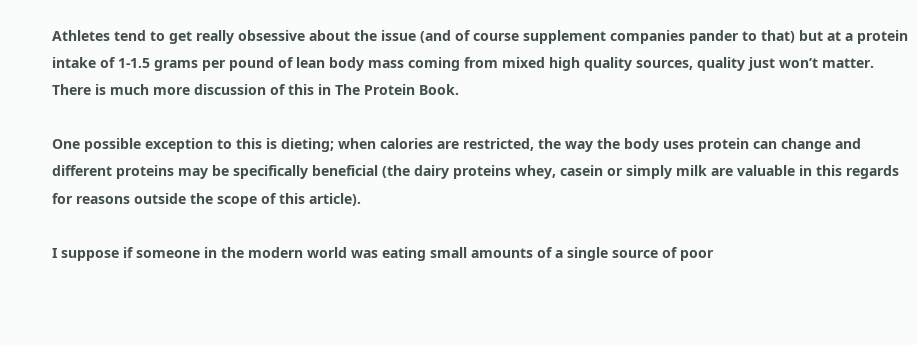Athletes tend to get really obsessive about the issue (and of course supplement companies pander to that) but at a protein intake of 1-1.5 grams per pound of lean body mass coming from mixed high quality sources, quality just won’t matter.  There is much more discussion of this in The Protein Book.

One possible exception to this is dieting; when calories are restricted, the way the body uses protein can change and different proteins may be specifically beneficial (the dairy proteins whey, casein or simply milk are valuable in this regards for reasons outside the scope of this article).

I suppose if someone in the modern world was eating small amounts of a single source of poor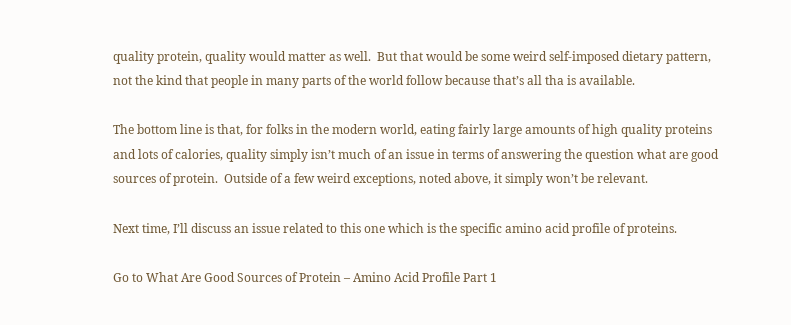quality protein, quality would matter as well.  But that would be some weird self-imposed dietary pattern, not the kind that people in many parts of the world follow because that’s all tha is available.

The bottom line is that, for folks in the modern world, eating fairly large amounts of high quality proteins and lots of calories, quality simply isn’t much of an issue in terms of answering the question what are good sources of protein.  Outside of a few weird exceptions, noted above, it simply won’t be relevant.

Next time, I’ll discuss an issue related to this one which is the specific amino acid profile of proteins.

Go to What Are Good Sources of Protein – Amino Acid Profile Part 1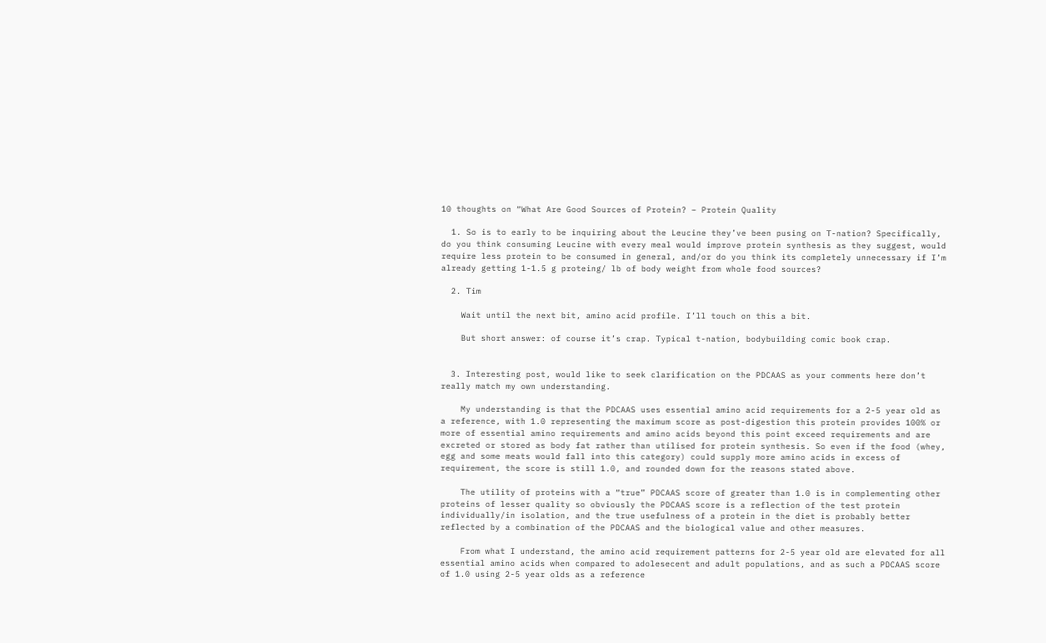10 thoughts on “What Are Good Sources of Protein? – Protein Quality

  1. So is to early to be inquiring about the Leucine they’ve been pusing on T-nation? Specifically, do you think consuming Leucine with every meal would improve protein synthesis as they suggest, would require less protein to be consumed in general, and/or do you think its completely unnecessary if I’m already getting 1-1.5 g proteing/ lb of body weight from whole food sources?

  2. Tim

    Wait until the next bit, amino acid profile. I’ll touch on this a bit.

    But short answer: of course it’s crap. Typical t-nation, bodybuilding comic book crap.


  3. Interesting post, would like to seek clarification on the PDCAAS as your comments here don’t really match my own understanding.

    My understanding is that the PDCAAS uses essential amino acid requirements for a 2-5 year old as a reference, with 1.0 representing the maximum score as post-digestion this protein provides 100% or more of essential amino requirements and amino acids beyond this point exceed requirements and are excreted or stored as body fat rather than utilised for protein synthesis. So even if the food (whey, egg and some meats would fall into this category) could supply more amino acids in excess of requirement, the score is still 1.0, and rounded down for the reasons stated above.

    The utility of proteins with a “true” PDCAAS score of greater than 1.0 is in complementing other proteins of lesser quality so obviously the PDCAAS score is a reflection of the test protein individually/in isolation, and the true usefulness of a protein in the diet is probably better reflected by a combination of the PDCAAS and the biological value and other measures.

    From what I understand, the amino acid requirement patterns for 2-5 year old are elevated for all essential amino acids when compared to adolesecent and adult populations, and as such a PDCAAS score of 1.0 using 2-5 year olds as a reference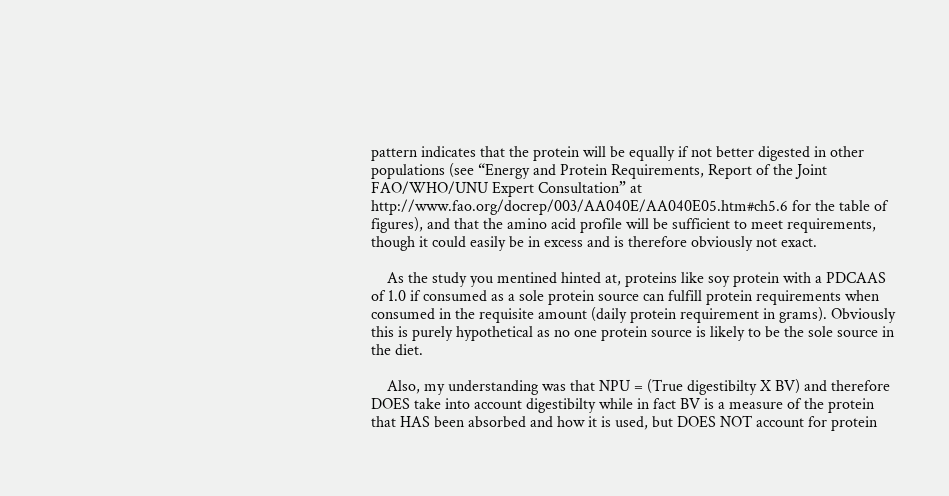pattern indicates that the protein will be equally if not better digested in other populations (see “Energy and Protein Requirements, Report of the Joint FAO/WHO/UNU Expert Consultation” at http://www.fao.org/docrep/003/AA040E/AA040E05.htm#ch5.6 for the table of figures), and that the amino acid profile will be sufficient to meet requirements, though it could easily be in excess and is therefore obviously not exact.

    As the study you mentined hinted at, proteins like soy protein with a PDCAAS of 1.0 if consumed as a sole protein source can fulfill protein requirements when consumed in the requisite amount (daily protein requirement in grams). Obviously this is purely hypothetical as no one protein source is likely to be the sole source in the diet.

    Also, my understanding was that NPU = (True digestibilty X BV) and therefore DOES take into account digestibilty while in fact BV is a measure of the protein that HAS been absorbed and how it is used, but DOES NOT account for protein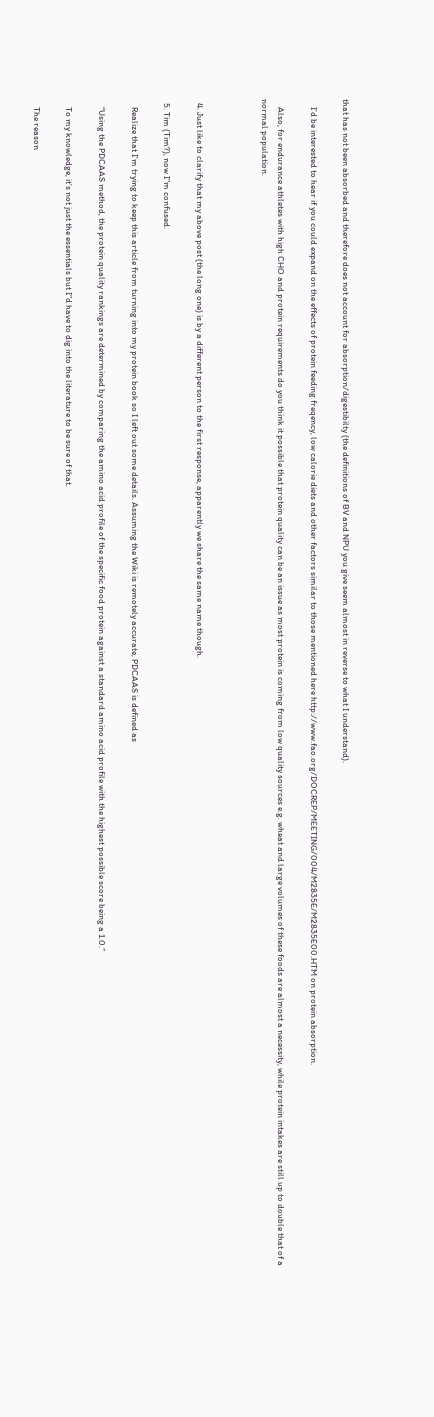that has not been absorbed and therefore does not account for absorption/digestibilty (the definitions of BV and NPU you give seem almost in reverse to what I understand).

    I’d be interested to hear if you could expand on the effects of protein feeding freqency, low calorie diets and other factors similar to those mentioned here http://www.fao.org/DOCREP/MEETING/004/M2835E/M2835E00.HTM on protein absorption.

    Also, for endurance athletes with high CHO and protein requirements do you think it possible that protein quality can be an issue as most protein is coming from low quality sources e.g. wheat and large volumes of these foods are almost a necessity, while protein intakes are still up to double that of a normal population.



  4. Just like to clarify that my above post (the long one) is by a different person to the first response, apparently we share the same name though.

  5. Tim (Tim?), now I”m confused.

    Realize that I’m trying to keep this article from turning into my protein book so I left out some details. Assuming the Wiki is remotely accurate, PDCAAS is defined as

    “Using the PDCAAS method, the protein quality rankings are determined by comparing the amino acid profile of the specific food protein against a standard amino acid profile with the highest possible score being a 1.0.”

    To my knowledge, it’s not just the essentials but I”d have to dig into the literature to be sure of that.

    The reason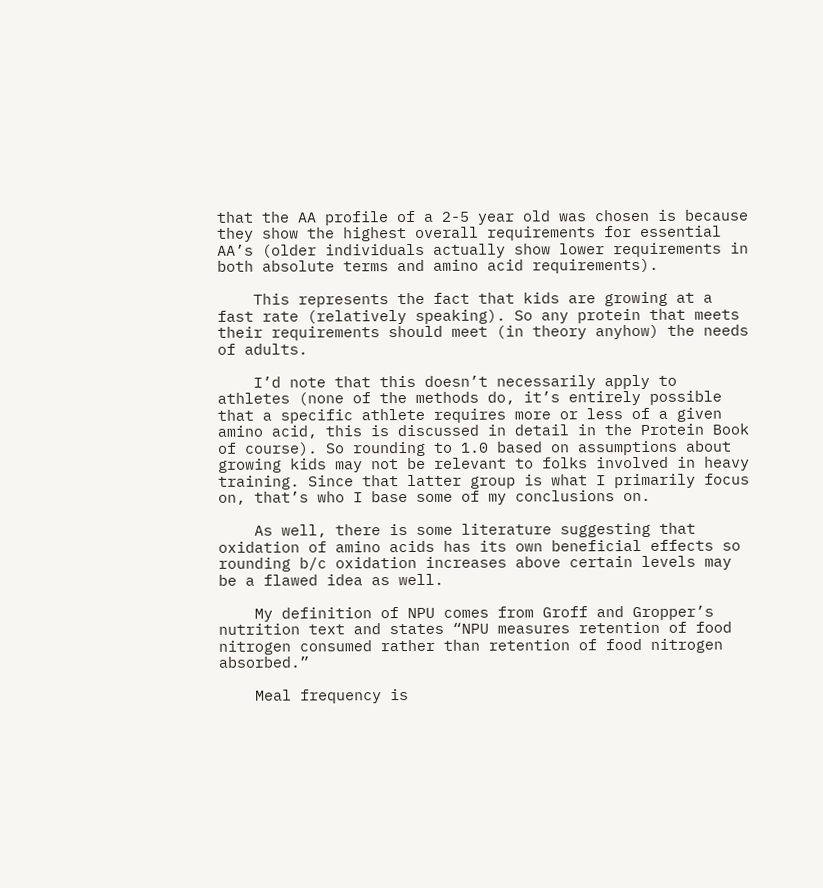that the AA profile of a 2-5 year old was chosen is because they show the highest overall requirements for essential AA’s (older individuals actually show lower requirements in both absolute terms and amino acid requirements).

    This represents the fact that kids are growing at a fast rate (relatively speaking). So any protein that meets their requirements should meet (in theory anyhow) the needs of adults.

    I’d note that this doesn’t necessarily apply to athletes (none of the methods do, it’s entirely possible that a specific athlete requires more or less of a given amino acid, this is discussed in detail in the Protein Book of course). So rounding to 1.0 based on assumptions about growing kids may not be relevant to folks involved in heavy training. Since that latter group is what I primarily focus on, that’s who I base some of my conclusions on.

    As well, there is some literature suggesting that oxidation of amino acids has its own beneficial effects so rounding b/c oxidation increases above certain levels may be a flawed idea as well.

    My definition of NPU comes from Groff and Gropper’s nutrition text and states “NPU measures retention of food nitrogen consumed rather than retention of food nitrogen absorbed.”

    Meal frequency is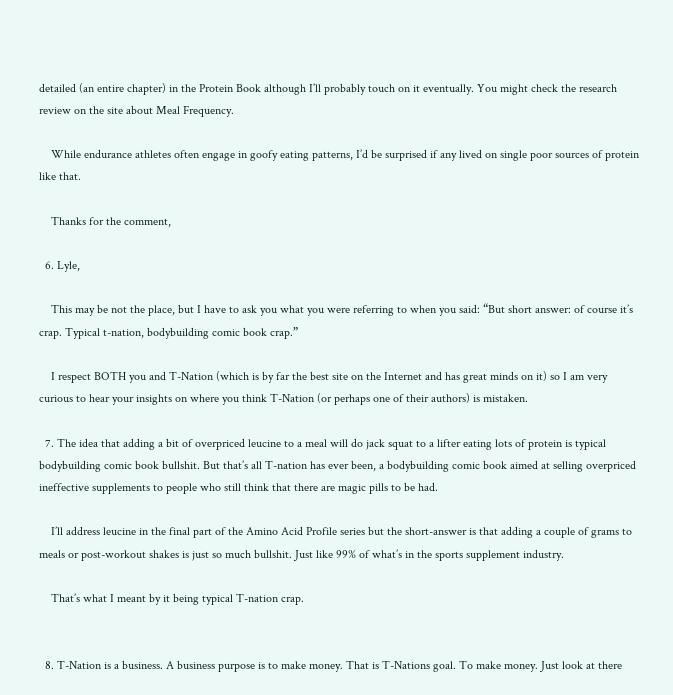detailed (an entire chapter) in the Protein Book although I’ll probably touch on it eventually. You might check the research review on the site about Meal Frequency.

    While endurance athletes often engage in goofy eating patterns, I’d be surprised if any lived on single poor sources of protein like that.

    Thanks for the comment,

  6. Lyle,

    This may be not the place, but I have to ask you what you were referring to when you said: “But short answer: of course it’s crap. Typical t-nation, bodybuilding comic book crap.”

    I respect BOTH you and T-Nation (which is by far the best site on the Internet and has great minds on it) so I am very curious to hear your insights on where you think T-Nation (or perhaps one of their authors) is mistaken.

  7. The idea that adding a bit of overpriced leucine to a meal will do jack squat to a lifter eating lots of protein is typical bodybuilding comic book bullshit. But that’s all T-nation has ever been, a bodybuilding comic book aimed at selling overpriced ineffective supplements to people who still think that there are magic pills to be had.

    I’ll address leucine in the final part of the Amino Acid Profile series but the short-answer is that adding a couple of grams to meals or post-workout shakes is just so much bullshit. Just like 99% of what’s in the sports supplement industry.

    That’s what I meant by it being typical T-nation crap.


  8. T-Nation is a business. A business purpose is to make money. That is T-Nations goal. To make money. Just look at there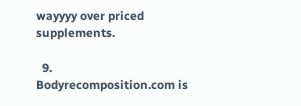wayyyy over priced supplements.

  9. Bodyrecomposition.com is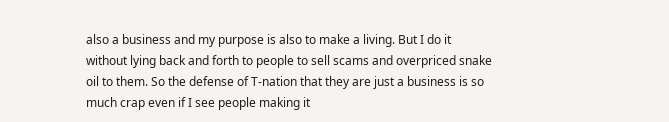also a business and my purpose is also to make a living. But I do it without lying back and forth to people to sell scams and overpriced snake oil to them. So the defense of T-nation that they are just a business is so much crap even if I see people making it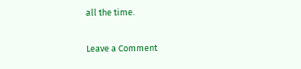all the time.

Leave a Comment